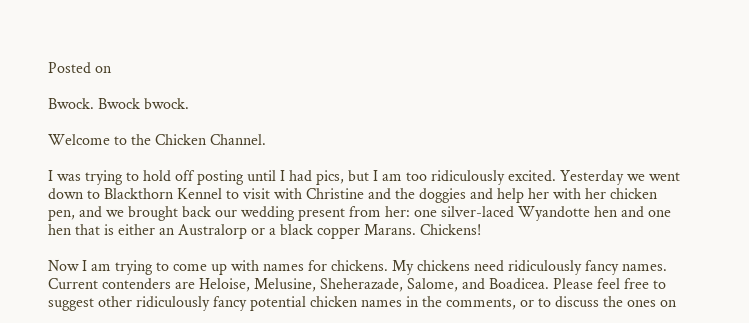Posted on

Bwock. Bwock bwock.

Welcome to the Chicken Channel.

I was trying to hold off posting until I had pics, but I am too ridiculously excited. Yesterday we went down to Blackthorn Kennel to visit with Christine and the doggies and help her with her chicken pen, and we brought back our wedding present from her: one silver-laced Wyandotte hen and one hen that is either an Australorp or a black copper Marans. Chickens!

Now I am trying to come up with names for chickens. My chickens need ridiculously fancy names. Current contenders are Heloise, Melusine, Sheherazade, Salome, and Boadicea. Please feel free to suggest other ridiculously fancy potential chicken names in the comments, or to discuss the ones on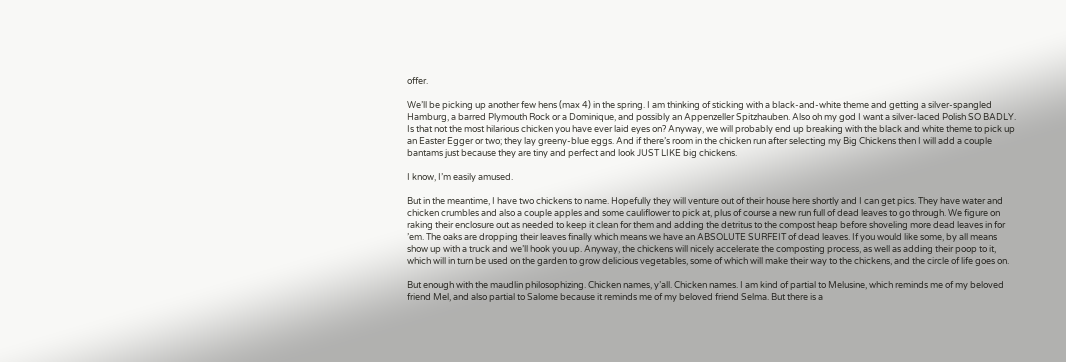offer.

We’ll be picking up another few hens (max 4) in the spring. I am thinking of sticking with a black-and-white theme and getting a silver-spangled Hamburg, a barred Plymouth Rock or a Dominique, and possibly an Appenzeller Spitzhauben. Also oh my god I want a silver-laced Polish SO BADLY. Is that not the most hilarious chicken you have ever laid eyes on? Anyway, we will probably end up breaking with the black and white theme to pick up an Easter Egger or two; they lay greeny-blue eggs. And if there’s room in the chicken run after selecting my Big Chickens then I will add a couple bantams just because they are tiny and perfect and look JUST LIKE big chickens.

I know, I’m easily amused.

But in the meantime, I have two chickens to name. Hopefully they will venture out of their house here shortly and I can get pics. They have water and chicken crumbles and also a couple apples and some cauliflower to pick at, plus of course a new run full of dead leaves to go through. We figure on raking their enclosure out as needed to keep it clean for them and adding the detritus to the compost heap before shoveling more dead leaves in for ’em. The oaks are dropping their leaves finally which means we have an ABSOLUTE SURFEIT of dead leaves. If you would like some, by all means show up with a truck and we’ll hook you up. Anyway, the chickens will nicely accelerate the composting process, as well as adding their poop to it, which will in turn be used on the garden to grow delicious vegetables, some of which will make their way to the chickens, and the circle of life goes on.

But enough with the maudlin philosophizing. Chicken names, y’all. Chicken names. I am kind of partial to Melusine, which reminds me of my beloved friend Mel, and also partial to Salome because it reminds me of my beloved friend Selma. But there is a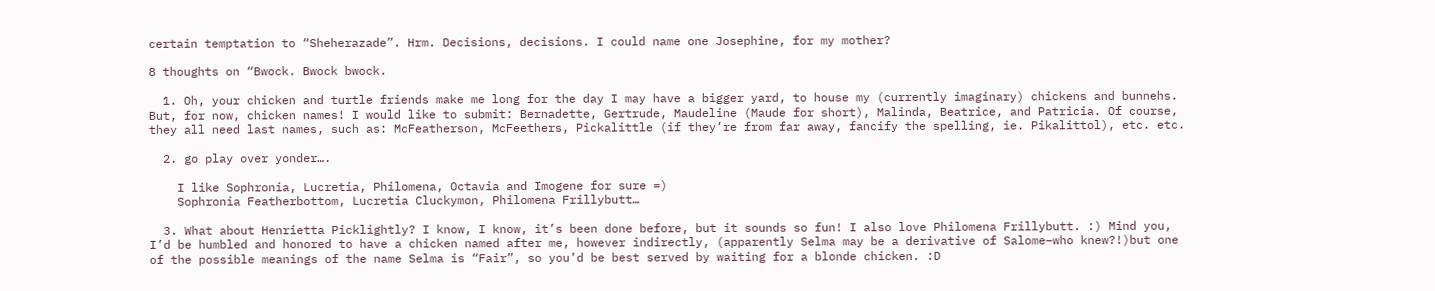certain temptation to “Sheherazade”. Hrm. Decisions, decisions. I could name one Josephine, for my mother?

8 thoughts on “Bwock. Bwock bwock.

  1. Oh, your chicken and turtle friends make me long for the day I may have a bigger yard, to house my (currently imaginary) chickens and bunnehs. But, for now, chicken names! I would like to submit: Bernadette, Gertrude, Maudeline (Maude for short), Malinda, Beatrice, and Patricia. Of course, they all need last names, such as: McFeatherson, McFeethers, Pickalittle (if they’re from far away, fancify the spelling, ie. Pikalittol), etc. etc.

  2. go play over yonder….

    I like Sophronia, Lucretia, Philomena, Octavia and Imogene for sure =)
    Sophronia Featherbottom, Lucretia Cluckymon, Philomena Frillybutt…

  3. What about Henrietta Picklightly? I know, I know, it’s been done before, but it sounds so fun! I also love Philomena Frillybutt. :) Mind you, I’d be humbled and honored to have a chicken named after me, however indirectly, (apparently Selma may be a derivative of Salome–who knew?!)but one of the possible meanings of the name Selma is “Fair”, so you’d be best served by waiting for a blonde chicken. :D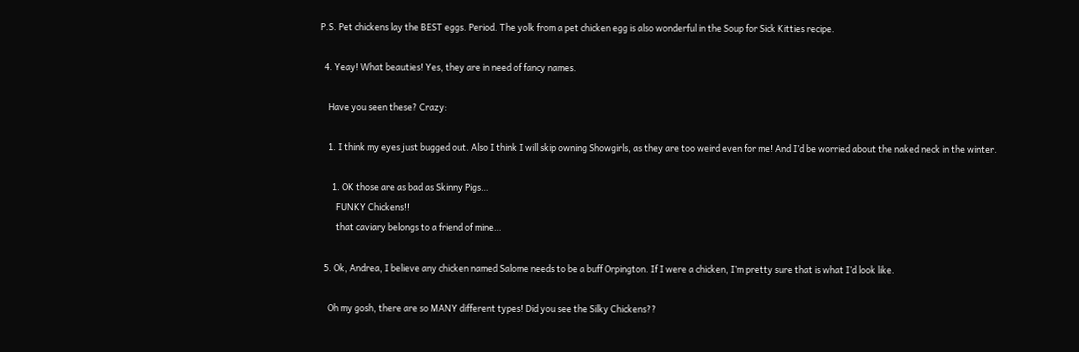P.S. Pet chickens lay the BEST eggs. Period. The yolk from a pet chicken egg is also wonderful in the Soup for Sick Kitties recipe.

  4. Yeay! What beauties! Yes, they are in need of fancy names.

    Have you seen these? Crazy:

    1. I think my eyes just bugged out. Also I think I will skip owning Showgirls, as they are too weird even for me! And I’d be worried about the naked neck in the winter.

      1. OK those are as bad as Skinny Pigs…
        FUNKY Chickens!!
        that caviary belongs to a friend of mine…

  5. Ok, Andrea, I believe any chicken named Salome needs to be a buff Orpington. If I were a chicken, I’m pretty sure that is what I’d look like.

    Oh my gosh, there are so MANY different types! Did you see the Silky Chickens??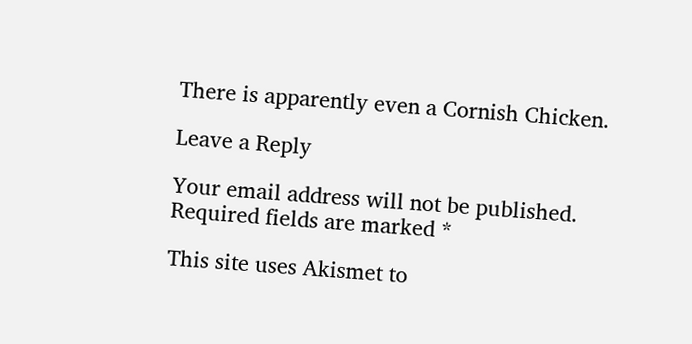There is apparently even a Cornish Chicken.

Leave a Reply

Your email address will not be published. Required fields are marked *

This site uses Akismet to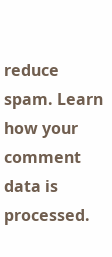reduce spam. Learn how your comment data is processed.